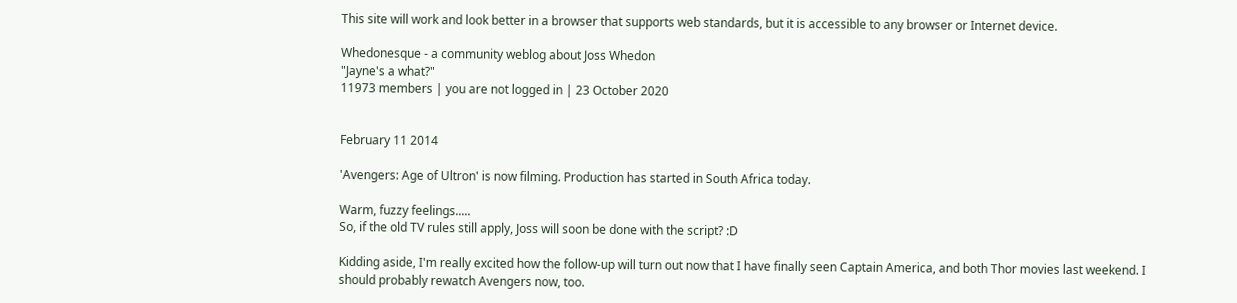This site will work and look better in a browser that supports web standards, but it is accessible to any browser or Internet device.

Whedonesque - a community weblog about Joss Whedon
"Jayne's a what?"
11973 members | you are not logged in | 23 October 2020


February 11 2014

'Avengers: Age of Ultron' is now filming. Production has started in South Africa today.

Warm, fuzzy feelings.....
So, if the old TV rules still apply, Joss will soon be done with the script? :D

Kidding aside, I'm really excited how the follow-up will turn out now that I have finally seen Captain America, and both Thor movies last weekend. I should probably rewatch Avengers now, too.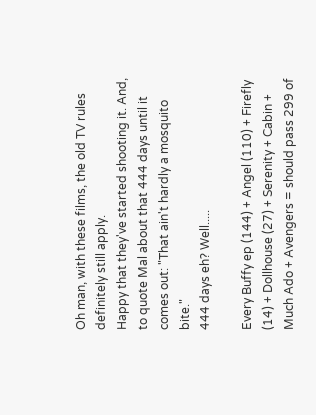Oh man, with these films, the old TV rules definitely still apply.
Happy that they've started shooting it. And, to quote Mal about that 444 days until it comes out: "That ain't hardly a mosquito bite."
444 days eh? Well.....

Every Buffy ep (144) + Angel (110) + Firefly (14) + Dollhouse (27) + Serenity + Cabin + Much Ado + Avengers = should pass 299 of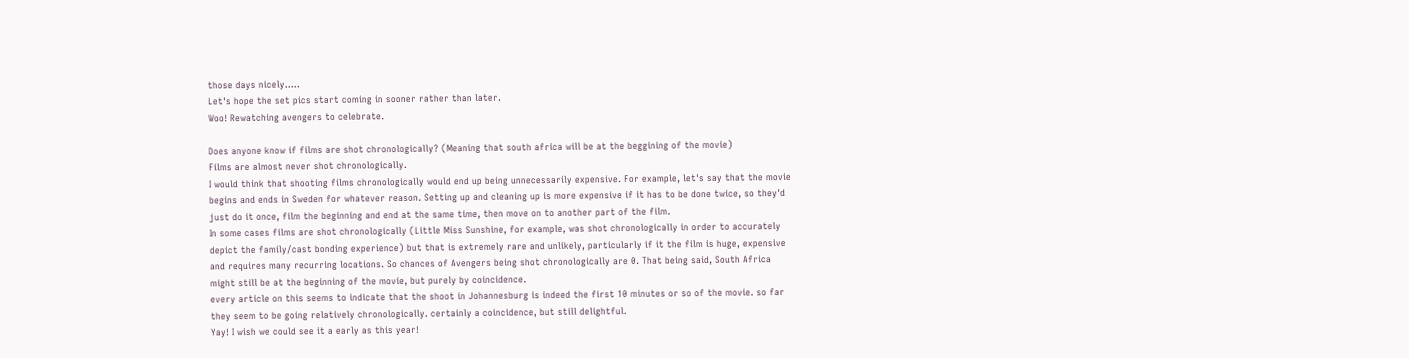those days nicely.....
Let's hope the set pics start coming in sooner rather than later.
Woo! Rewatching avengers to celebrate.

Does anyone know if films are shot chronologically? (Meaning that south africa will be at the beggining of the movie)
Films are almost never shot chronologically.
I would think that shooting films chronologically would end up being unnecessarily expensive. For example, let's say that the movie begins and ends in Sweden for whatever reason. Setting up and cleaning up is more expensive if it has to be done twice, so they'd just do it once, film the beginning and end at the same time, then move on to another part of the film.
In some cases films are shot chronologically (Little Miss Sunshine, for example, was shot chronologically in order to accurately depict the family/cast bonding experience) but that is extremely rare and unlikely, particularly if it the film is huge, expensive and requires many recurring locations. So chances of Avengers being shot chronologically are 0. That being said, South Africa might still be at the beginning of the movie, but purely by coincidence.
every article on this seems to indicate that the shoot in Johannesburg is indeed the first 10 minutes or so of the movie. so far they seem to be going relatively chronologically. certainly a coincidence, but still delightful.
Yay! I wish we could see it a early as this year!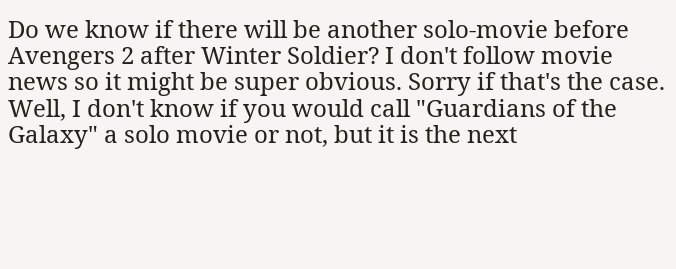Do we know if there will be another solo-movie before Avengers 2 after Winter Soldier? I don't follow movie news so it might be super obvious. Sorry if that's the case.
Well, I don't know if you would call "Guardians of the Galaxy" a solo movie or not, but it is the next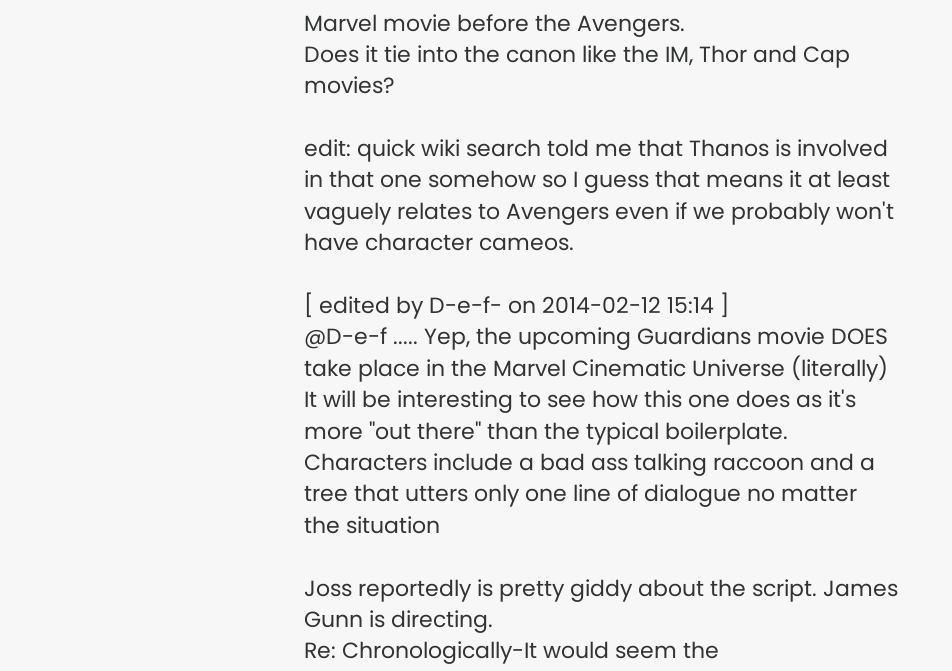Marvel movie before the Avengers.
Does it tie into the canon like the IM, Thor and Cap movies?

edit: quick wiki search told me that Thanos is involved in that one somehow so I guess that means it at least vaguely relates to Avengers even if we probably won't have character cameos.

[ edited by D-e-f- on 2014-02-12 15:14 ]
@D-e-f ..... Yep, the upcoming Guardians movie DOES take place in the Marvel Cinematic Universe (literally) It will be interesting to see how this one does as it's more "out there" than the typical boilerplate. Characters include a bad ass talking raccoon and a tree that utters only one line of dialogue no matter the situation

Joss reportedly is pretty giddy about the script. James Gunn is directing.
Re: Chronologically-It would seem the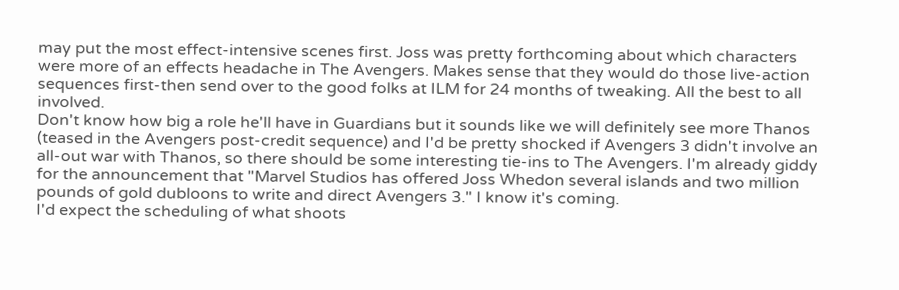may put the most effect-intensive scenes first. Joss was pretty forthcoming about which characters were more of an effects headache in The Avengers. Makes sense that they would do those live-action sequences first-then send over to the good folks at ILM for 24 months of tweaking. All the best to all involved.
Don't know how big a role he'll have in Guardians but it sounds like we will definitely see more Thanos (teased in the Avengers post-credit sequence) and I'd be pretty shocked if Avengers 3 didn't involve an all-out war with Thanos, so there should be some interesting tie-ins to The Avengers. I'm already giddy for the announcement that "Marvel Studios has offered Joss Whedon several islands and two million pounds of gold dubloons to write and direct Avengers 3." I know it's coming.
I'd expect the scheduling of what shoots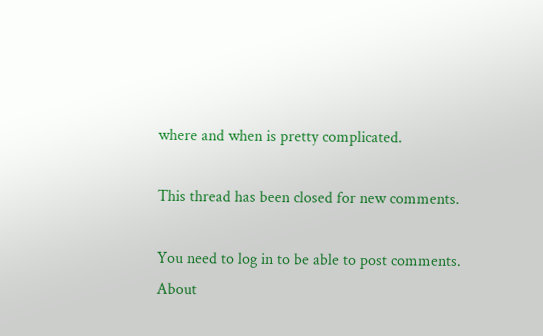where and when is pretty complicated.

This thread has been closed for new comments.

You need to log in to be able to post comments.
About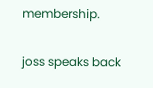membership.

joss speaks back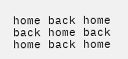home back home back home back home back home